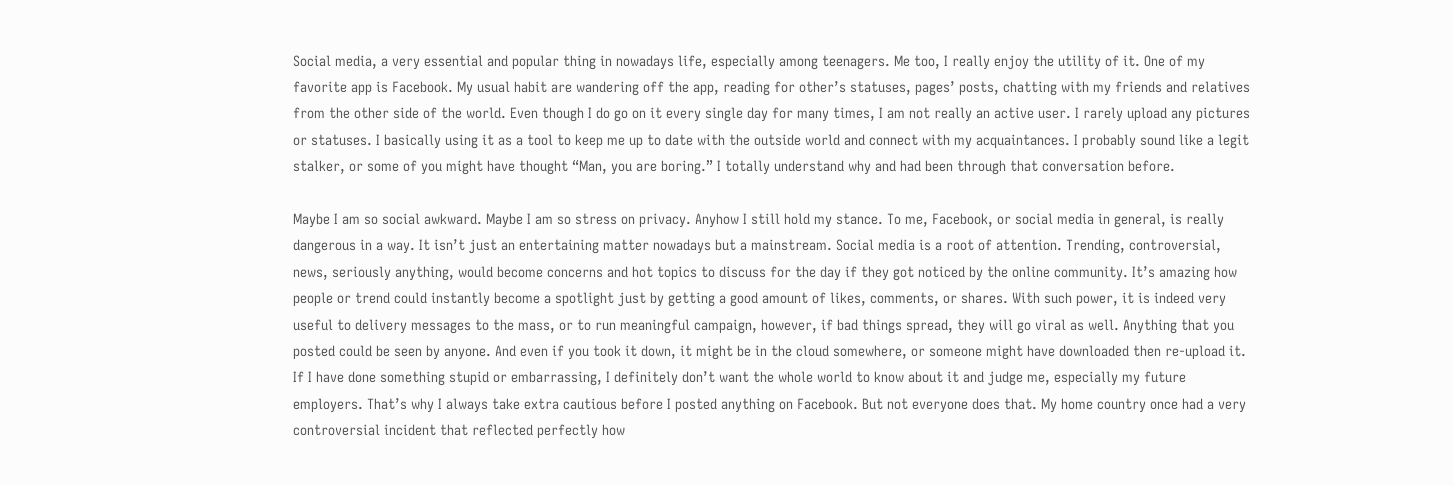Social media, a very essential and popular thing in nowadays life, especially among teenagers. Me too, I really enjoy the utility of it. One of my favorite app is Facebook. My usual habit are wandering off the app, reading for other’s statuses, pages’ posts, chatting with my friends and relatives from the other side of the world. Even though I do go on it every single day for many times, I am not really an active user. I rarely upload any pictures or statuses. I basically using it as a tool to keep me up to date with the outside world and connect with my acquaintances. I probably sound like a legit stalker, or some of you might have thought “Man, you are boring.” I totally understand why and had been through that conversation before.

Maybe I am so social awkward. Maybe I am so stress on privacy. Anyhow I still hold my stance. To me, Facebook, or social media in general, is really dangerous in a way. It isn’t just an entertaining matter nowadays but a mainstream. Social media is a root of attention. Trending, controversial, news, seriously anything, would become concerns and hot topics to discuss for the day if they got noticed by the online community. It’s amazing how people or trend could instantly become a spotlight just by getting a good amount of likes, comments, or shares. With such power, it is indeed very useful to delivery messages to the mass, or to run meaningful campaign, however, if bad things spread, they will go viral as well. Anything that you posted could be seen by anyone. And even if you took it down, it might be in the cloud somewhere, or someone might have downloaded then re-upload it. If I have done something stupid or embarrassing, I definitely don’t want the whole world to know about it and judge me, especially my future employers. That’s why I always take extra cautious before I posted anything on Facebook. But not everyone does that. My home country once had a very controversial incident that reflected perfectly how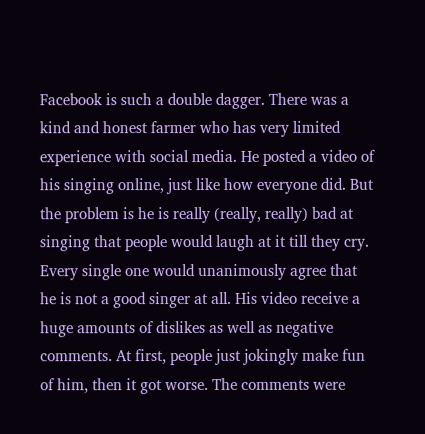Facebook is such a double dagger. There was a kind and honest farmer who has very limited experience with social media. He posted a video of his singing online, just like how everyone did. But the problem is he is really (really, really) bad at singing that people would laugh at it till they cry. Every single one would unanimously agree that he is not a good singer at all. His video receive a huge amounts of dislikes as well as negative comments. At first, people just jokingly make fun of him, then it got worse. The comments were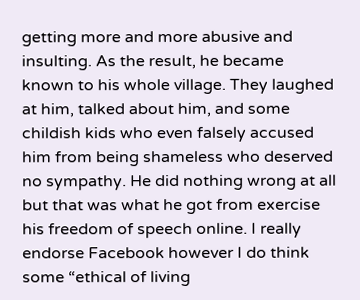getting more and more abusive and insulting. As the result, he became known to his whole village. They laughed at him, talked about him, and some childish kids who even falsely accused him from being shameless who deserved no sympathy. He did nothing wrong at all but that was what he got from exercise his freedom of speech online. I really endorse Facebook however I do think some “ethical of living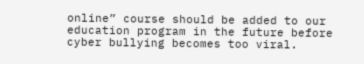online” course should be added to our education program in the future before cyber bullying becomes too viral.